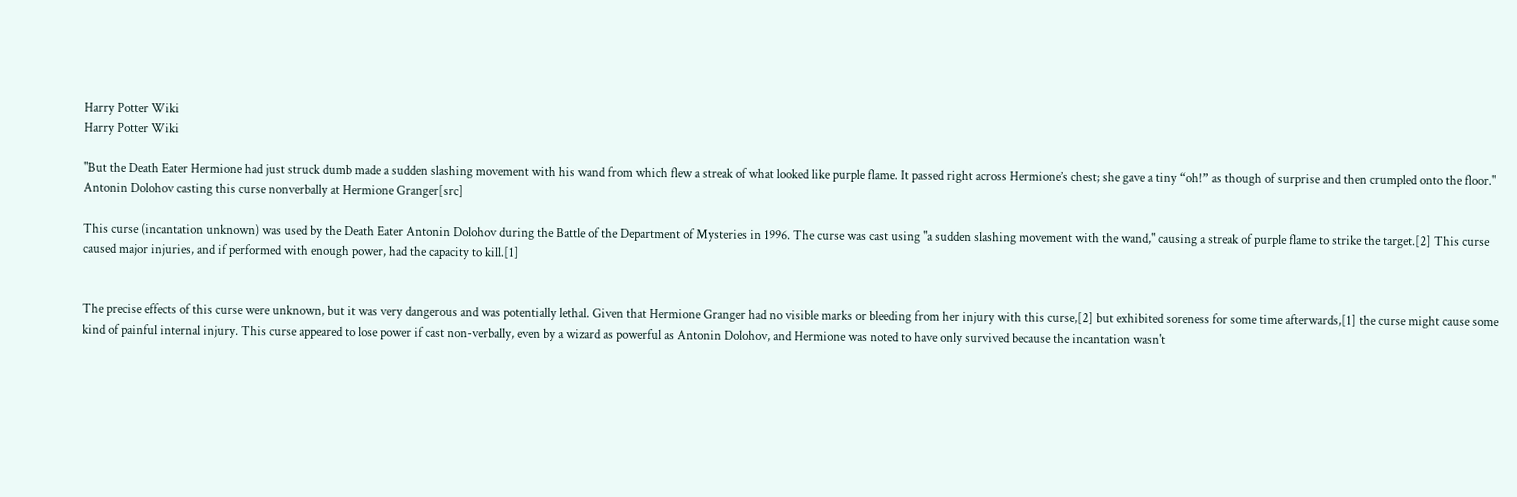Harry Potter Wiki
Harry Potter Wiki

"But the Death Eater Hermione had just struck dumb made a sudden slashing movement with his wand from which flew a streak of what looked like purple flame. It passed right across Hermione’s chest; she gave a tiny “oh!” as though of surprise and then crumpled onto the floor."
Antonin Dolohov casting this curse nonverbally at Hermione Granger[src]

This curse (incantation unknown) was used by the Death Eater Antonin Dolohov during the Battle of the Department of Mysteries in 1996. The curse was cast using "a sudden slashing movement with the wand," causing a streak of purple flame to strike the target.[2] This curse caused major injuries, and if performed with enough power, had the capacity to kill.[1]


The precise effects of this curse were unknown, but it was very dangerous and was potentially lethal. Given that Hermione Granger had no visible marks or bleeding from her injury with this curse,[2] but exhibited soreness for some time afterwards,[1] the curse might cause some kind of painful internal injury. This curse appeared to lose power if cast non-verbally, even by a wizard as powerful as Antonin Dolohov, and Hermione was noted to have only survived because the incantation wasn't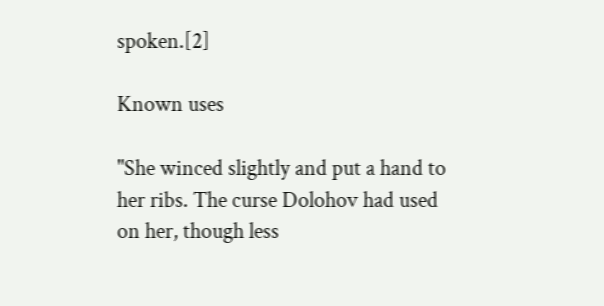spoken.[2]

Known uses

"She winced slightly and put a hand to her ribs. The curse Dolohov had used on her, though less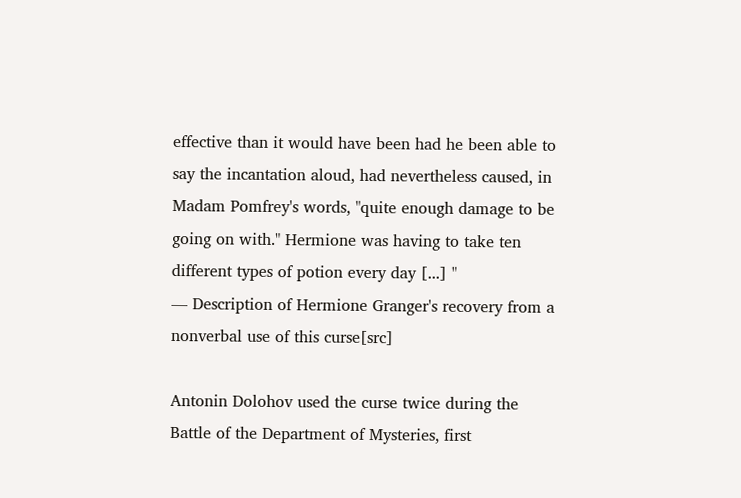effective than it would have been had he been able to say the incantation aloud, had nevertheless caused, in Madam Pomfrey's words, "quite enough damage to be going on with." Hermione was having to take ten different types of potion every day [...] "
— Description of Hermione Granger's recovery from a nonverbal use of this curse[src]

Antonin Dolohov used the curse twice during the Battle of the Department of Mysteries, first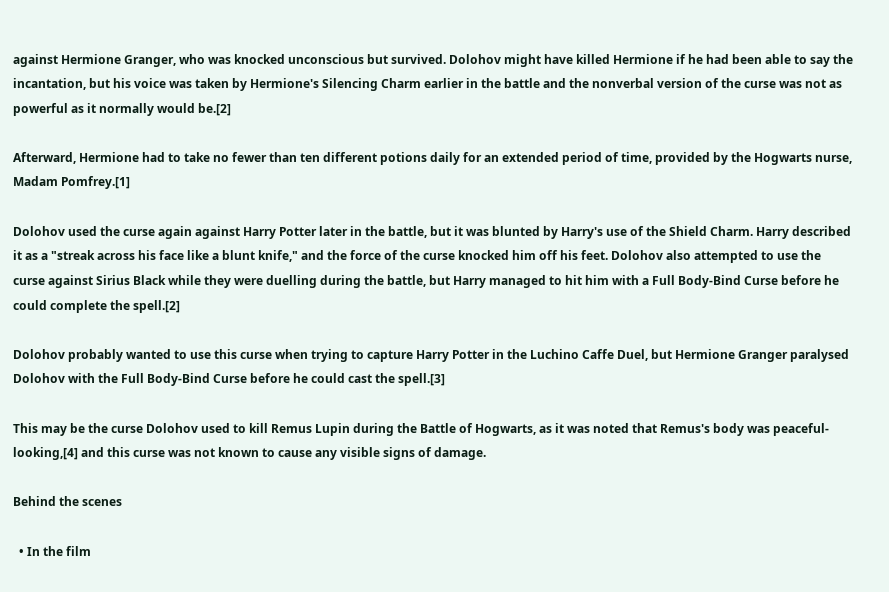against Hermione Granger, who was knocked unconscious but survived. Dolohov might have killed Hermione if he had been able to say the incantation, but his voice was taken by Hermione's Silencing Charm earlier in the battle and the nonverbal version of the curse was not as powerful as it normally would be.[2]

Afterward, Hermione had to take no fewer than ten different potions daily for an extended period of time, provided by the Hogwarts nurse, Madam Pomfrey.[1]

Dolohov used the curse again against Harry Potter later in the battle, but it was blunted by Harry's use of the Shield Charm. Harry described it as a "streak across his face like a blunt knife," and the force of the curse knocked him off his feet. Dolohov also attempted to use the curse against Sirius Black while they were duelling during the battle, but Harry managed to hit him with a Full Body-Bind Curse before he could complete the spell.[2]

Dolohov probably wanted to use this curse when trying to capture Harry Potter in the Luchino Caffe Duel, but Hermione Granger paralysed Dolohov with the Full Body-Bind Curse before he could cast the spell.[3]

This may be the curse Dolohov used to kill Remus Lupin during the Battle of Hogwarts, as it was noted that Remus's body was peaceful-looking,[4] and this curse was not known to cause any visible signs of damage.

Behind the scenes

  • In the film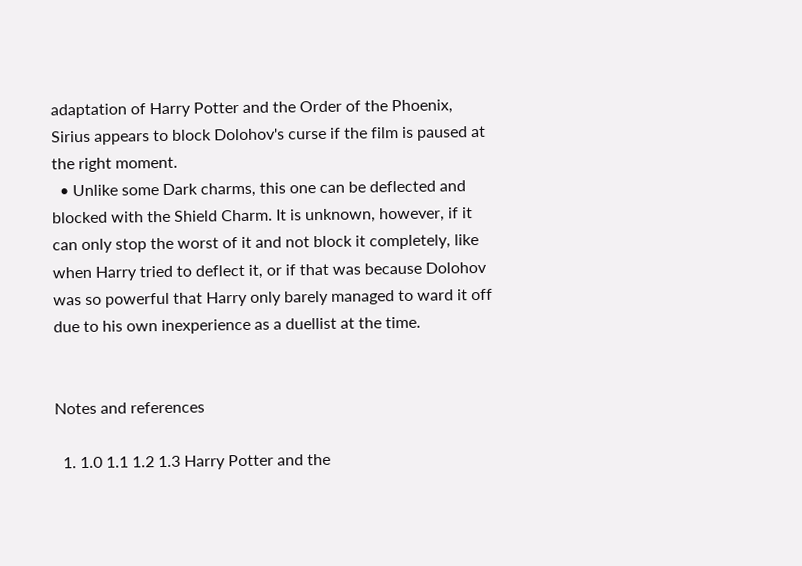adaptation of Harry Potter and the Order of the Phoenix, Sirius appears to block Dolohov's curse if the film is paused at the right moment.
  • Unlike some Dark charms, this one can be deflected and blocked with the Shield Charm. It is unknown, however, if it can only stop the worst of it and not block it completely, like when Harry tried to deflect it, or if that was because Dolohov was so powerful that Harry only barely managed to ward it off due to his own inexperience as a duellist at the time.


Notes and references

  1. 1.0 1.1 1.2 1.3 Harry Potter and the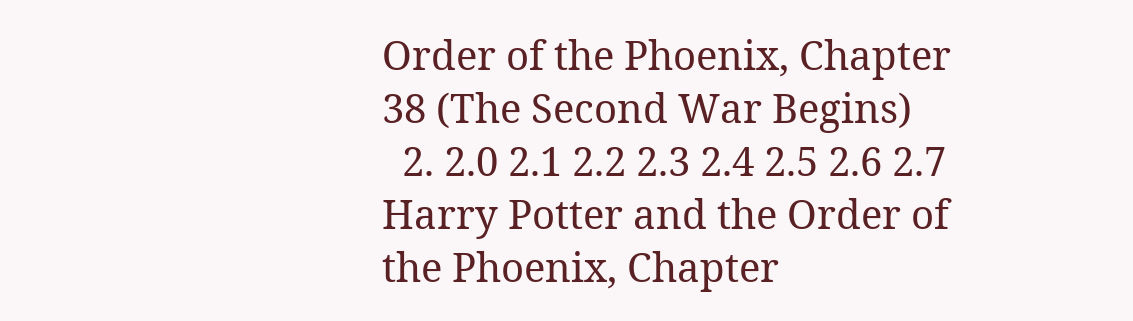Order of the Phoenix, Chapter 38 (The Second War Begins)
  2. 2.0 2.1 2.2 2.3 2.4 2.5 2.6 2.7 Harry Potter and the Order of the Phoenix, Chapter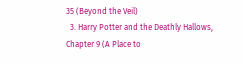35 (Beyond the Veil)
  3. Harry Potter and the Deathly Hallows, Chapter 9 (A Place to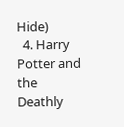Hide)
  4. Harry Potter and the Deathly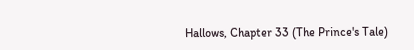Hallows, Chapter 33 (The Prince's Tale)